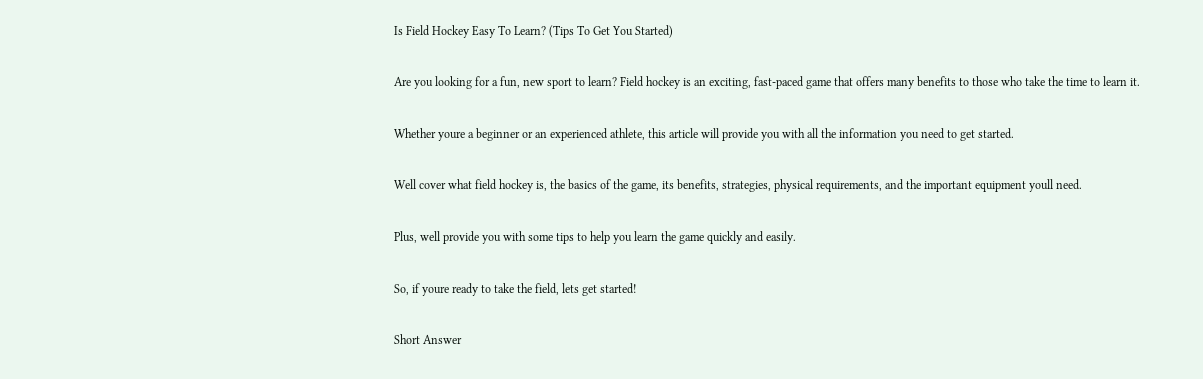Is Field Hockey Easy To Learn? (Tips To Get You Started)

Are you looking for a fun, new sport to learn? Field hockey is an exciting, fast-paced game that offers many benefits to those who take the time to learn it.

Whether youre a beginner or an experienced athlete, this article will provide you with all the information you need to get started.

Well cover what field hockey is, the basics of the game, its benefits, strategies, physical requirements, and the important equipment youll need.

Plus, well provide you with some tips to help you learn the game quickly and easily.

So, if youre ready to take the field, lets get started!

Short Answer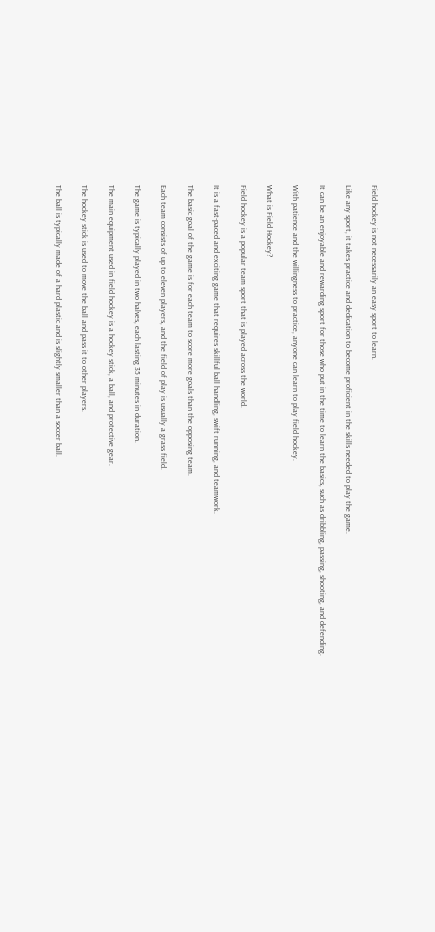Field hockey is not necessarily an easy sport to learn.

Like any sport, it takes practice and dedication to become proficient in the skills needed to play the game.

It can be an enjoyable and rewarding sport for those who put in the time to learn the basics, such as dribbling, passing, shooting, and defending.

With patience and the willingness to practice, anyone can learn to play field hockey.

What is Field Hockey?

Field hockey is a popular team sport that is played across the world.

It is a fast-paced and exciting game that requires skillful ball handling, swift running, and teamwork.

The basic goal of the game is for each team to score more goals than the opposing team.

Each team consists of up to eleven players, and the field of play is usually a grass field.

The game is typically played in two halves, each lasting 35 minutes in duration.

The main equipment used in field hockey is a hockey stick, a ball, and protective gear.

The hockey stick is used to move the ball and pass it to other players.

The ball is typically made of a hard plastic and is slightly smaller than a soccer ball.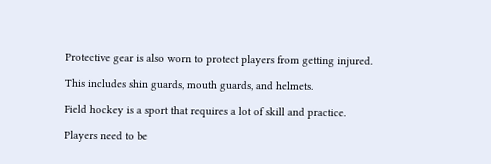Protective gear is also worn to protect players from getting injured.

This includes shin guards, mouth guards, and helmets.

Field hockey is a sport that requires a lot of skill and practice.

Players need to be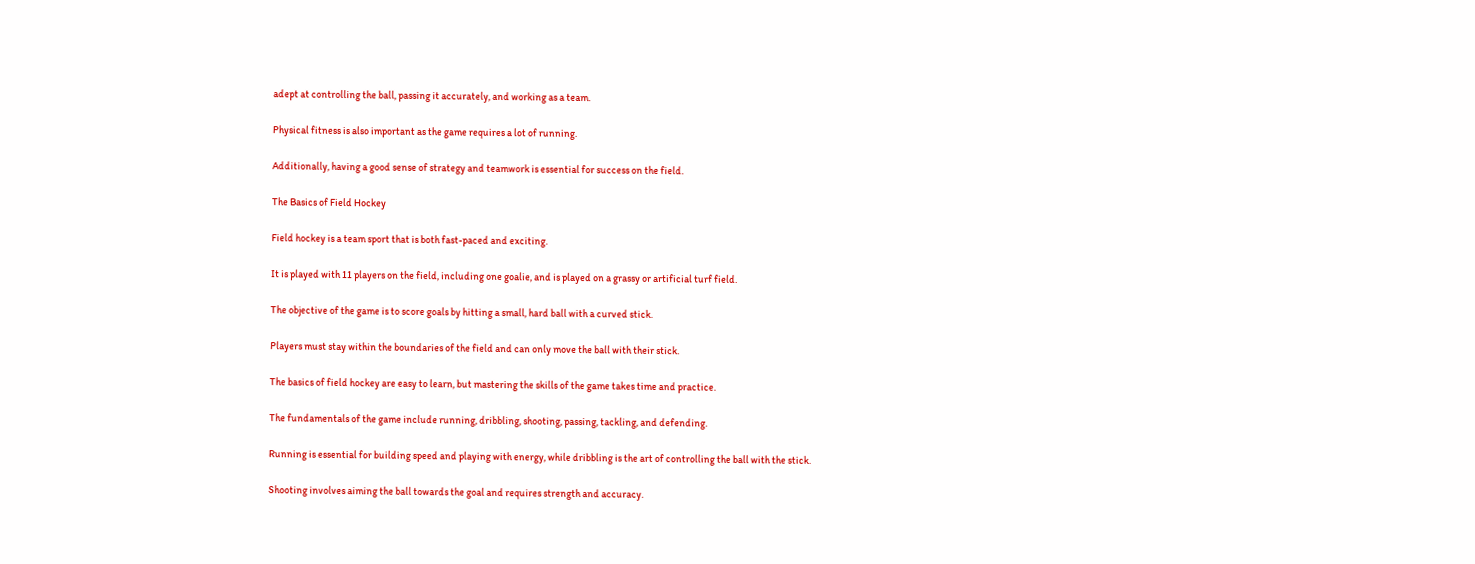adept at controlling the ball, passing it accurately, and working as a team.

Physical fitness is also important as the game requires a lot of running.

Additionally, having a good sense of strategy and teamwork is essential for success on the field.

The Basics of Field Hockey

Field hockey is a team sport that is both fast-paced and exciting.

It is played with 11 players on the field, including one goalie, and is played on a grassy or artificial turf field.

The objective of the game is to score goals by hitting a small, hard ball with a curved stick.

Players must stay within the boundaries of the field and can only move the ball with their stick.

The basics of field hockey are easy to learn, but mastering the skills of the game takes time and practice.

The fundamentals of the game include running, dribbling, shooting, passing, tackling, and defending.

Running is essential for building speed and playing with energy, while dribbling is the art of controlling the ball with the stick.

Shooting involves aiming the ball towards the goal and requires strength and accuracy.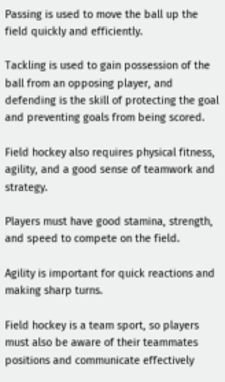Passing is used to move the ball up the field quickly and efficiently.

Tackling is used to gain possession of the ball from an opposing player, and defending is the skill of protecting the goal and preventing goals from being scored.

Field hockey also requires physical fitness, agility, and a good sense of teamwork and strategy.

Players must have good stamina, strength, and speed to compete on the field.

Agility is important for quick reactions and making sharp turns.

Field hockey is a team sport, so players must also be aware of their teammates positions and communicate effectively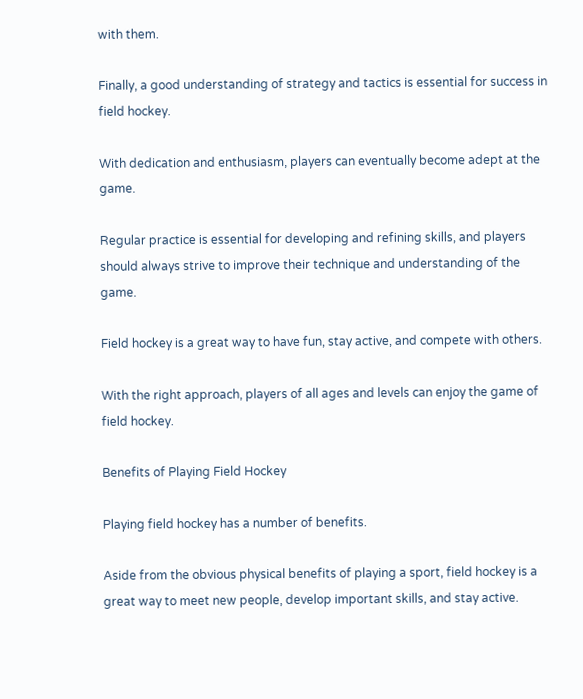with them.

Finally, a good understanding of strategy and tactics is essential for success in field hockey.

With dedication and enthusiasm, players can eventually become adept at the game.

Regular practice is essential for developing and refining skills, and players should always strive to improve their technique and understanding of the game.

Field hockey is a great way to have fun, stay active, and compete with others.

With the right approach, players of all ages and levels can enjoy the game of field hockey.

Benefits of Playing Field Hockey

Playing field hockey has a number of benefits.

Aside from the obvious physical benefits of playing a sport, field hockey is a great way to meet new people, develop important skills, and stay active.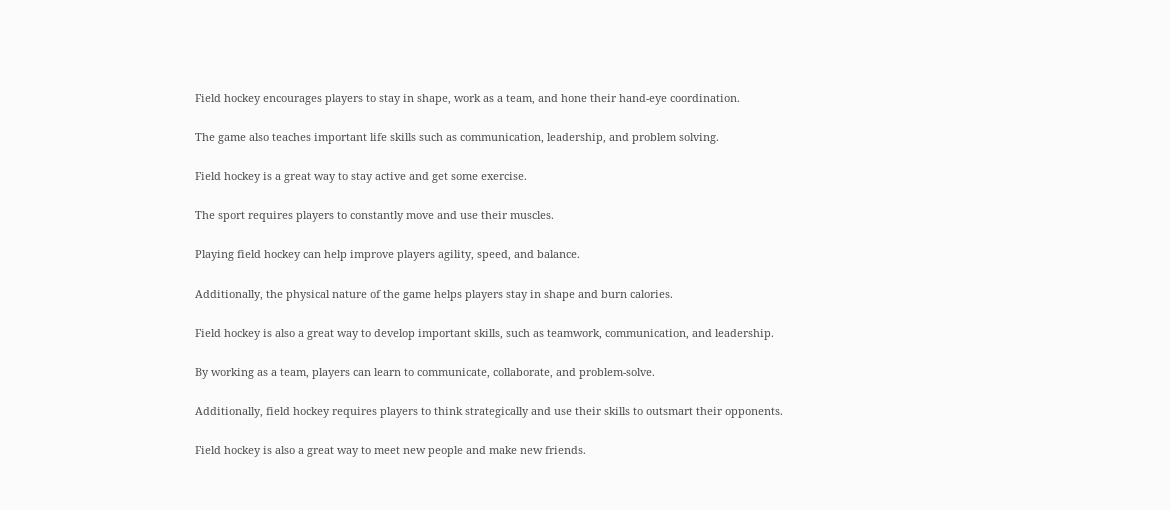Field hockey encourages players to stay in shape, work as a team, and hone their hand-eye coordination.

The game also teaches important life skills such as communication, leadership, and problem solving.

Field hockey is a great way to stay active and get some exercise.

The sport requires players to constantly move and use their muscles.

Playing field hockey can help improve players agility, speed, and balance.

Additionally, the physical nature of the game helps players stay in shape and burn calories.

Field hockey is also a great way to develop important skills, such as teamwork, communication, and leadership.

By working as a team, players can learn to communicate, collaborate, and problem-solve.

Additionally, field hockey requires players to think strategically and use their skills to outsmart their opponents.

Field hockey is also a great way to meet new people and make new friends.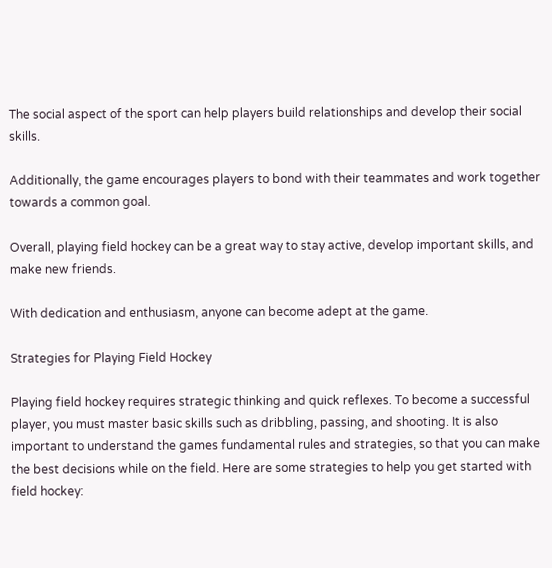The social aspect of the sport can help players build relationships and develop their social skills.

Additionally, the game encourages players to bond with their teammates and work together towards a common goal.

Overall, playing field hockey can be a great way to stay active, develop important skills, and make new friends.

With dedication and enthusiasm, anyone can become adept at the game.

Strategies for Playing Field Hockey

Playing field hockey requires strategic thinking and quick reflexes. To become a successful player, you must master basic skills such as dribbling, passing, and shooting. It is also important to understand the games fundamental rules and strategies, so that you can make the best decisions while on the field. Here are some strategies to help you get started with field hockey: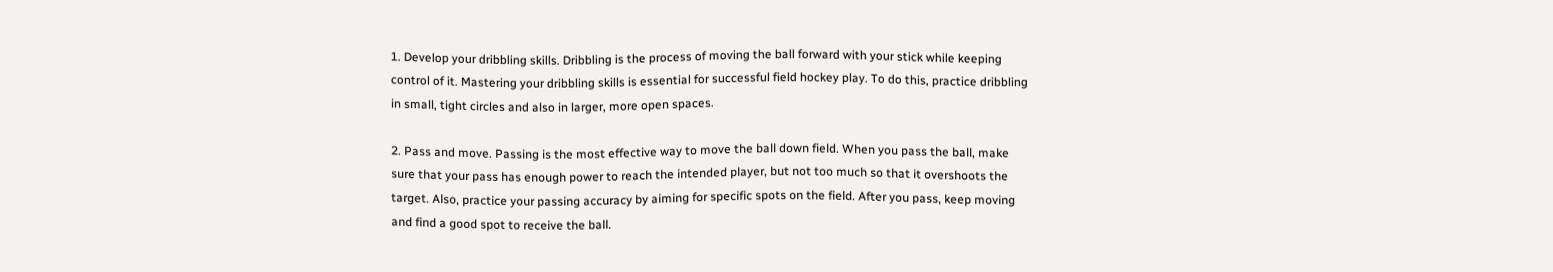1. Develop your dribbling skills. Dribbling is the process of moving the ball forward with your stick while keeping control of it. Mastering your dribbling skills is essential for successful field hockey play. To do this, practice dribbling in small, tight circles and also in larger, more open spaces.

2. Pass and move. Passing is the most effective way to move the ball down field. When you pass the ball, make sure that your pass has enough power to reach the intended player, but not too much so that it overshoots the target. Also, practice your passing accuracy by aiming for specific spots on the field. After you pass, keep moving and find a good spot to receive the ball.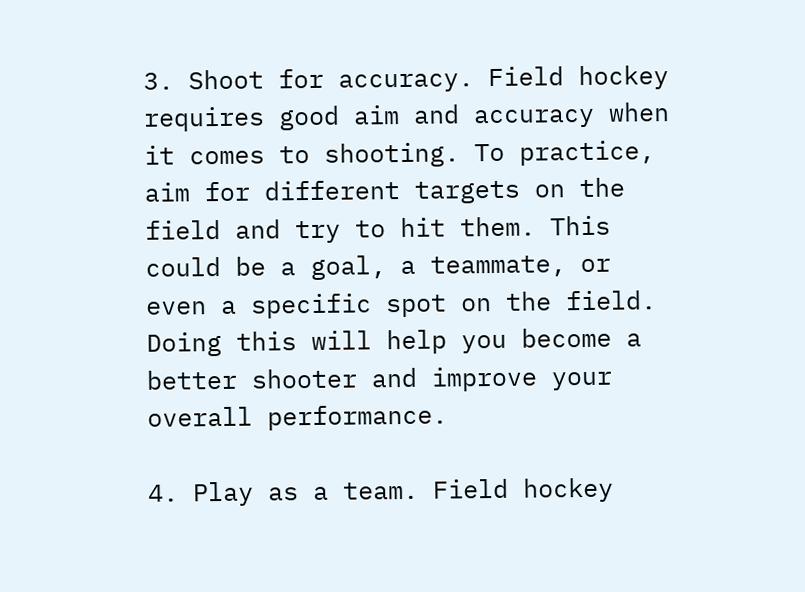3. Shoot for accuracy. Field hockey requires good aim and accuracy when it comes to shooting. To practice, aim for different targets on the field and try to hit them. This could be a goal, a teammate, or even a specific spot on the field. Doing this will help you become a better shooter and improve your overall performance.

4. Play as a team. Field hockey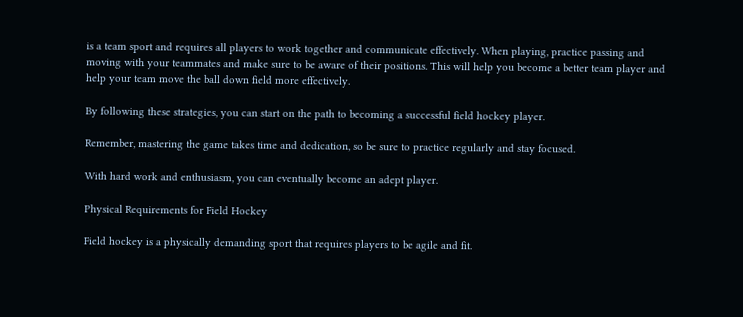is a team sport and requires all players to work together and communicate effectively. When playing, practice passing and moving with your teammates and make sure to be aware of their positions. This will help you become a better team player and help your team move the ball down field more effectively.

By following these strategies, you can start on the path to becoming a successful field hockey player.

Remember, mastering the game takes time and dedication, so be sure to practice regularly and stay focused.

With hard work and enthusiasm, you can eventually become an adept player.

Physical Requirements for Field Hockey

Field hockey is a physically demanding sport that requires players to be agile and fit.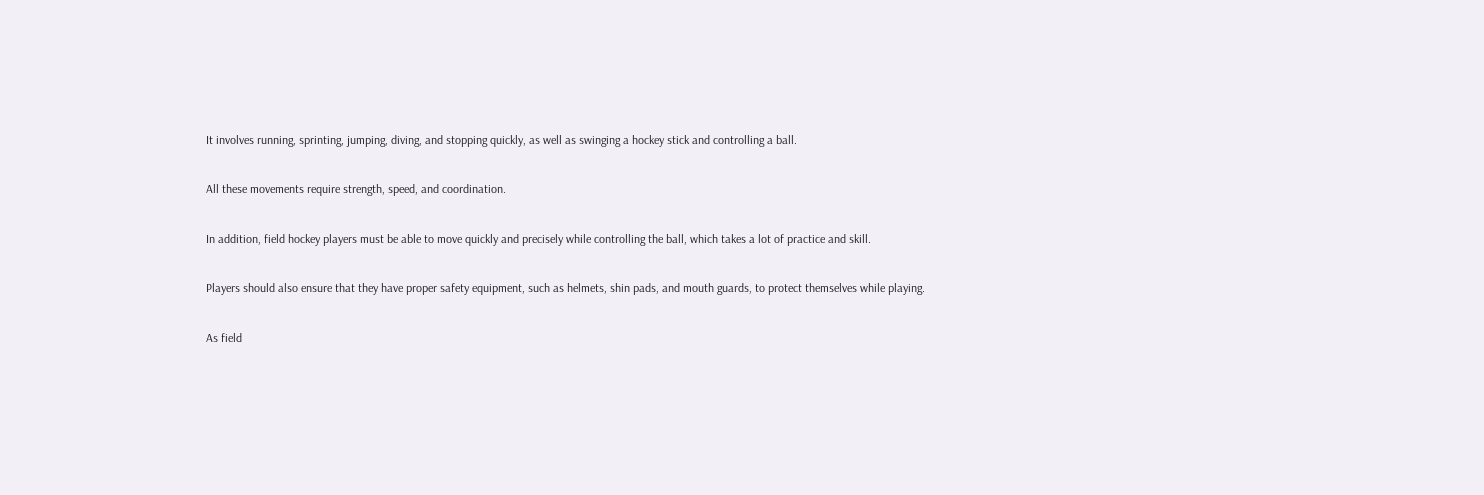It involves running, sprinting, jumping, diving, and stopping quickly, as well as swinging a hockey stick and controlling a ball.

All these movements require strength, speed, and coordination.

In addition, field hockey players must be able to move quickly and precisely while controlling the ball, which takes a lot of practice and skill.

Players should also ensure that they have proper safety equipment, such as helmets, shin pads, and mouth guards, to protect themselves while playing.

As field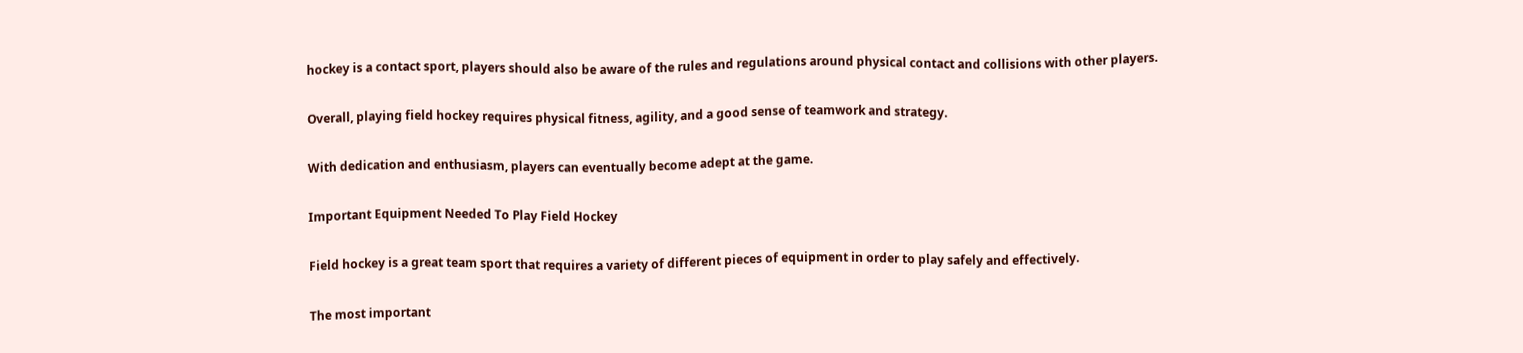hockey is a contact sport, players should also be aware of the rules and regulations around physical contact and collisions with other players.

Overall, playing field hockey requires physical fitness, agility, and a good sense of teamwork and strategy.

With dedication and enthusiasm, players can eventually become adept at the game.

Important Equipment Needed To Play Field Hockey

Field hockey is a great team sport that requires a variety of different pieces of equipment in order to play safely and effectively.

The most important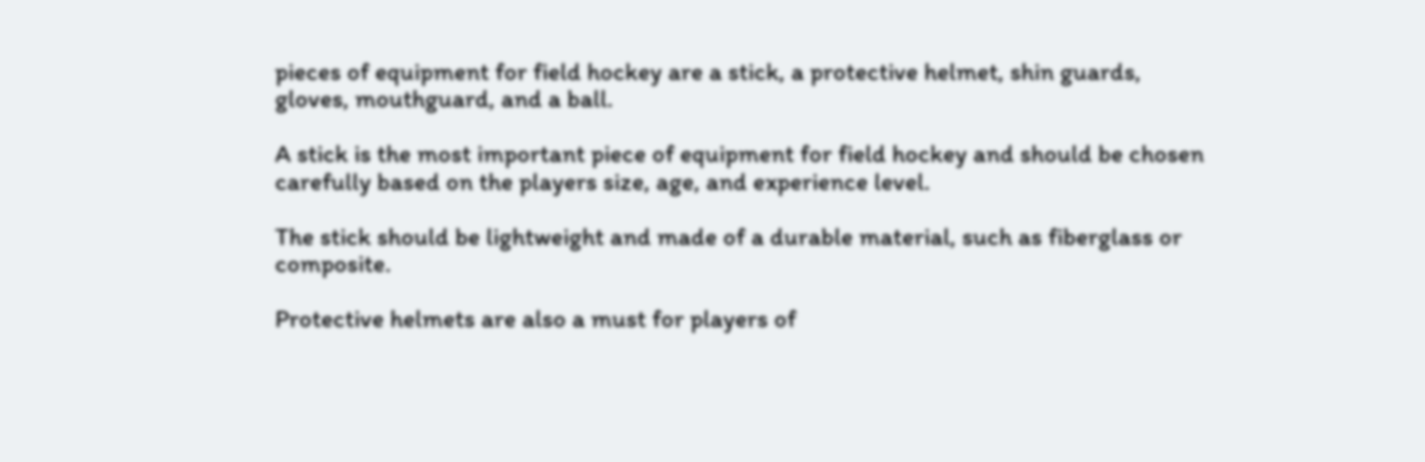pieces of equipment for field hockey are a stick, a protective helmet, shin guards, gloves, mouthguard, and a ball.

A stick is the most important piece of equipment for field hockey and should be chosen carefully based on the players size, age, and experience level.

The stick should be lightweight and made of a durable material, such as fiberglass or composite.

Protective helmets are also a must for players of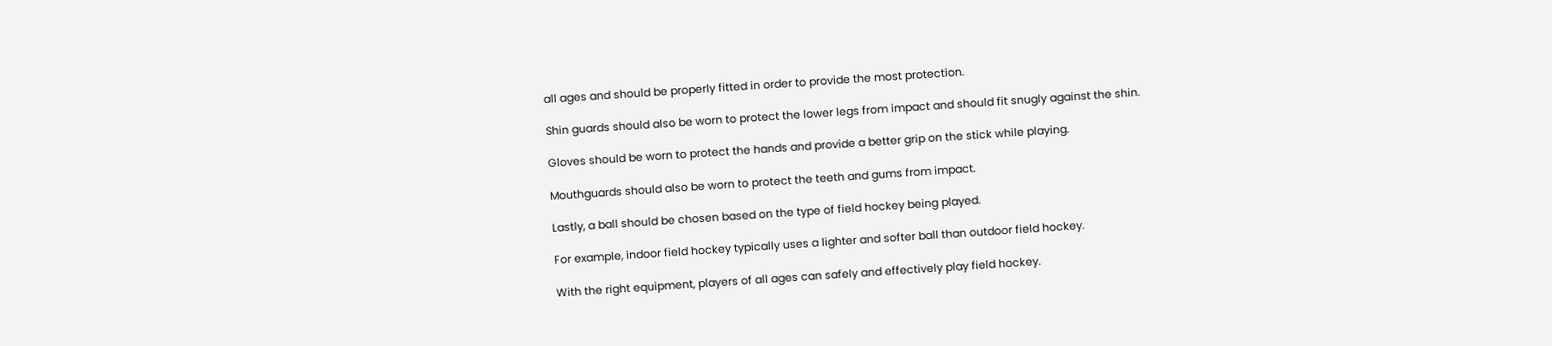all ages and should be properly fitted in order to provide the most protection.

Shin guards should also be worn to protect the lower legs from impact and should fit snugly against the shin.

Gloves should be worn to protect the hands and provide a better grip on the stick while playing.

Mouthguards should also be worn to protect the teeth and gums from impact.

Lastly, a ball should be chosen based on the type of field hockey being played.

For example, indoor field hockey typically uses a lighter and softer ball than outdoor field hockey.

With the right equipment, players of all ages can safely and effectively play field hockey.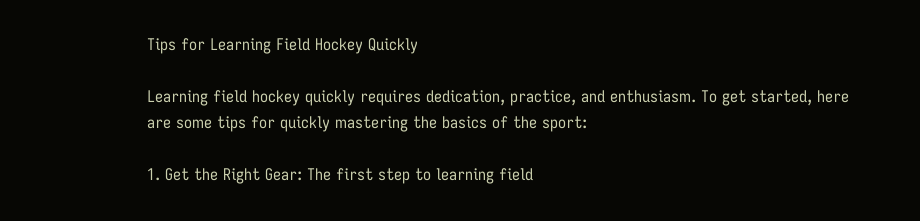Tips for Learning Field Hockey Quickly

Learning field hockey quickly requires dedication, practice, and enthusiasm. To get started, here are some tips for quickly mastering the basics of the sport:

1. Get the Right Gear: The first step to learning field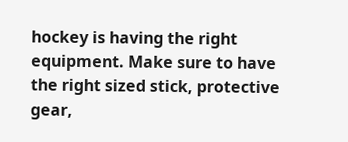hockey is having the right equipment. Make sure to have the right sized stick, protective gear,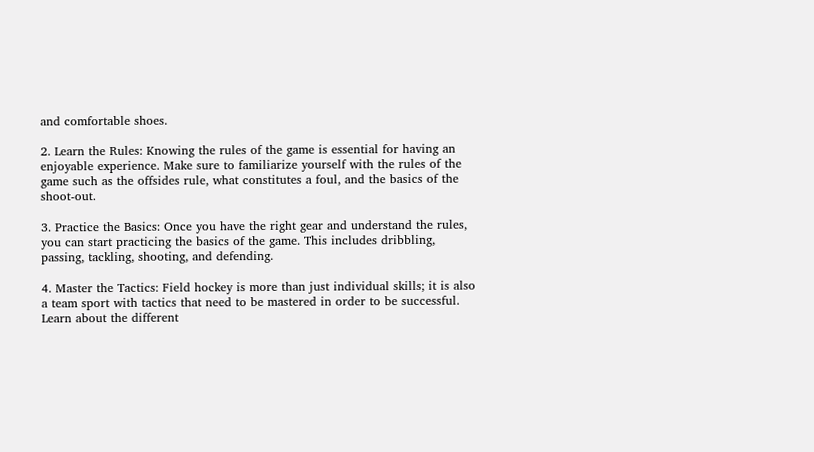and comfortable shoes.

2. Learn the Rules: Knowing the rules of the game is essential for having an enjoyable experience. Make sure to familiarize yourself with the rules of the game such as the offsides rule, what constitutes a foul, and the basics of the shoot-out.

3. Practice the Basics: Once you have the right gear and understand the rules, you can start practicing the basics of the game. This includes dribbling, passing, tackling, shooting, and defending.

4. Master the Tactics: Field hockey is more than just individual skills; it is also a team sport with tactics that need to be mastered in order to be successful. Learn about the different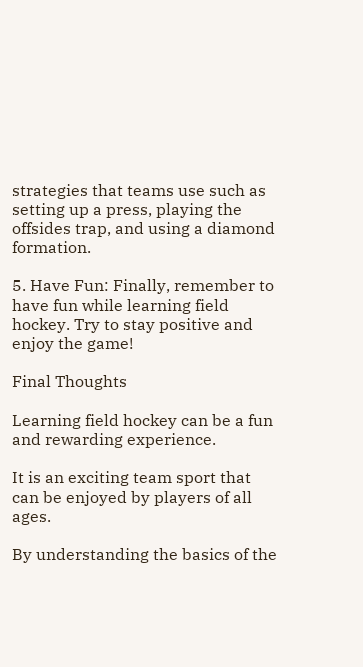strategies that teams use such as setting up a press, playing the offsides trap, and using a diamond formation.

5. Have Fun: Finally, remember to have fun while learning field hockey. Try to stay positive and enjoy the game!

Final Thoughts

Learning field hockey can be a fun and rewarding experience.

It is an exciting team sport that can be enjoyed by players of all ages.

By understanding the basics of the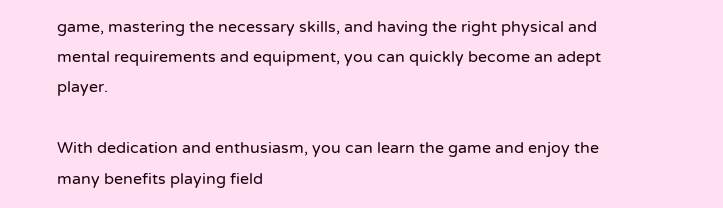game, mastering the necessary skills, and having the right physical and mental requirements and equipment, you can quickly become an adept player.

With dedication and enthusiasm, you can learn the game and enjoy the many benefits playing field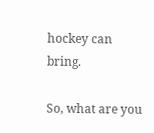hockey can bring.

So, what are you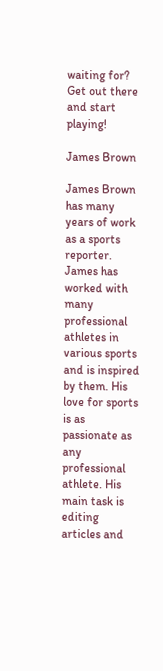waiting for? Get out there and start playing!

James Brown

James Brown has many years of work as a sports reporter. James has worked with many professional athletes in various sports and is inspired by them. His love for sports is as passionate as any professional athlete. His main task is editing articles and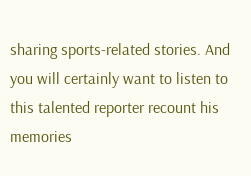sharing sports-related stories. And you will certainly want to listen to this talented reporter recount his memories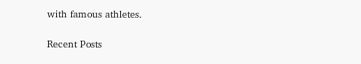with famous athletes.

Recent Posts